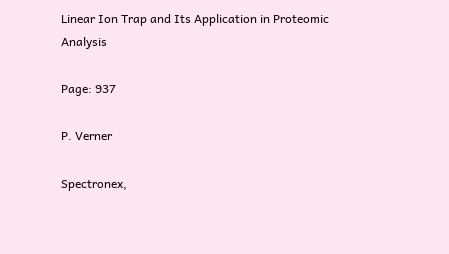Linear Ion Trap and Its Application in Proteomic Analysis

Page: 937

P. Verner

Spectronex,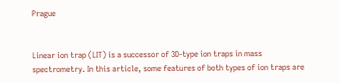Prague


Linear ion trap (LIT) is a successor of 3D-type ion traps in mass spectrometry. In this article, some features of both types of ion traps are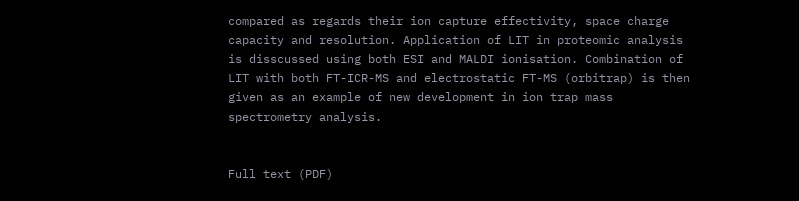compared as regards their ion capture effectivity, space charge capacity and resolution. Application of LIT in proteomic analysis is disscussed using both ESI and MALDI ionisation. Combination of LIT with both FT-ICR-MS and electrostatic FT-MS (orbitrap) is then given as an example of new development in ion trap mass spectrometry analysis.


Full text (PDF)